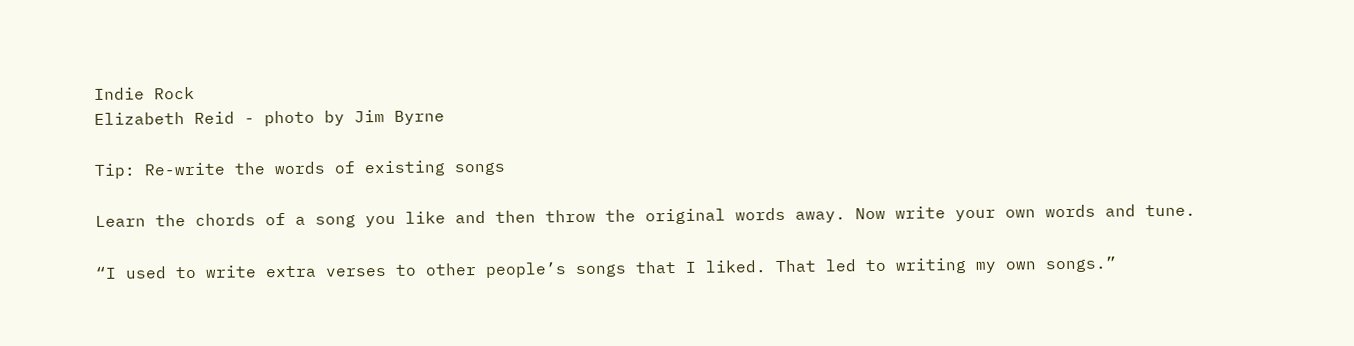Indie Rock
Elizabeth Reid - photo by Jim Byrne

Tip: Re-write the words of existing songs

Learn the chords of a song you like and then throw the original words away. Now write your own words and tune.

“I used to write extra verses to other people’s songs that I liked. That led to writing my own songs.”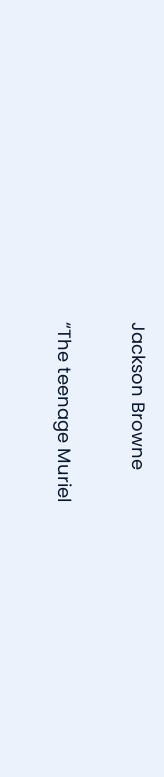Jackson Browne

“The teenage Muriel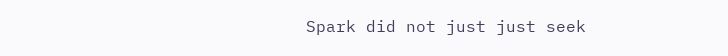Spark did not just just seek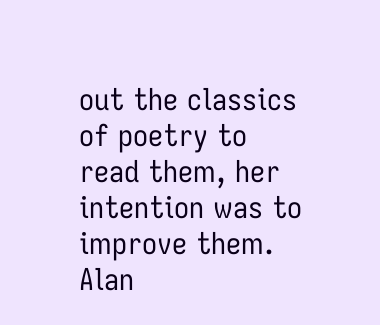out the classics of poetry to read them, her intention was to improve them. Alan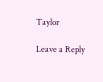Taylor

Leave a Reply